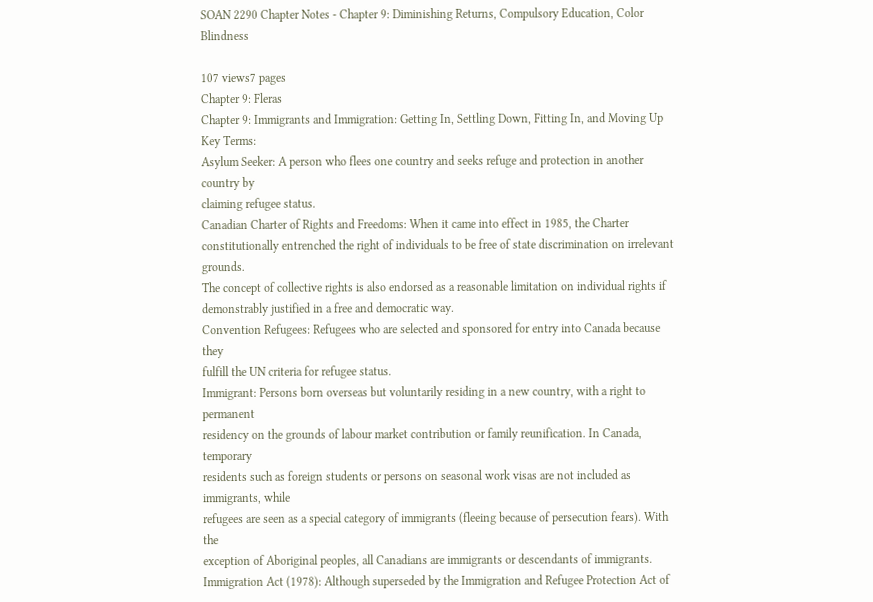SOAN 2290 Chapter Notes - Chapter 9: Diminishing Returns, Compulsory Education, Color Blindness

107 views7 pages
Chapter 9: Fleras
Chapter 9: Immigrants and Immigration: Getting In, Settling Down, Fitting In, and Moving Up
Key Terms:
Asylum Seeker: A person who flees one country and seeks refuge and protection in another country by
claiming refugee status.
Canadian Charter of Rights and Freedoms: When it came into effect in 1985, the Charter
constitutionally entrenched the right of individuals to be free of state discrimination on irrelevant grounds.
The concept of collective rights is also endorsed as a reasonable limitation on individual rights if
demonstrably justified in a free and democratic way.
Convention Refugees: Refugees who are selected and sponsored for entry into Canada because they
fulfill the UN criteria for refugee status.
Immigrant: Persons born overseas but voluntarily residing in a new country, with a right to permanent
residency on the grounds of labour market contribution or family reunification. In Canada, temporary
residents such as foreign students or persons on seasonal work visas are not included as immigrants, while
refugees are seen as a special category of immigrants (fleeing because of persecution fears). With the
exception of Aboriginal peoples, all Canadians are immigrants or descendants of immigrants.
Immigration Act (1978): Although superseded by the Immigration and Refugee Protection Act of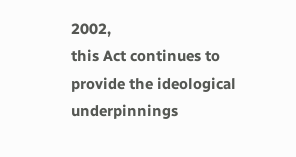2002,
this Act continues to provide the ideological underpinnings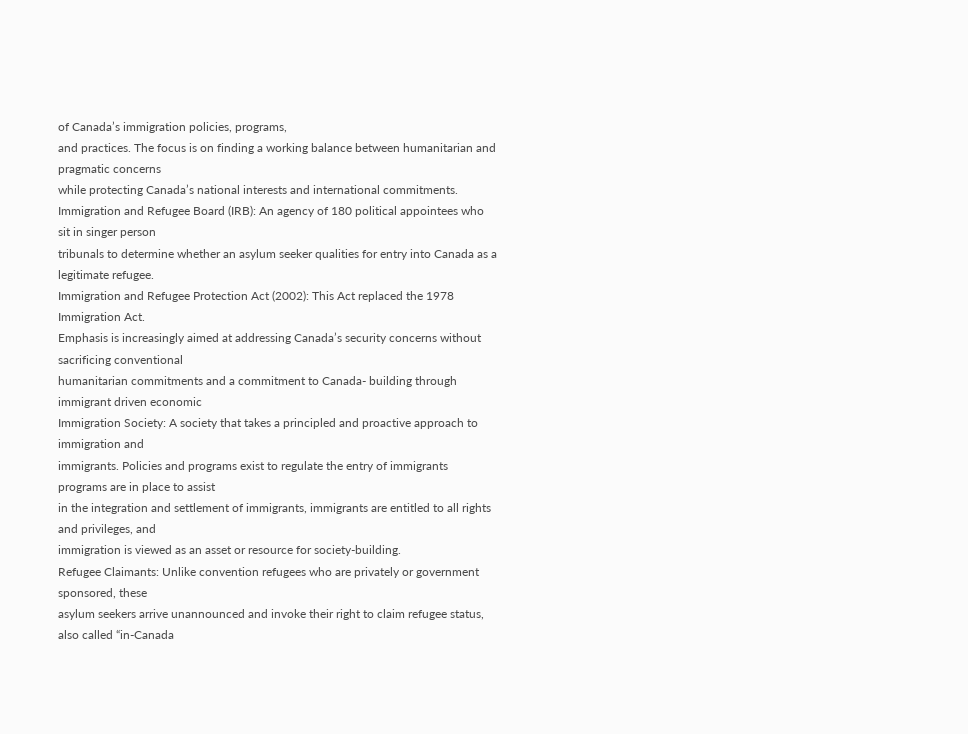of Canada’s immigration policies, programs,
and practices. The focus is on finding a working balance between humanitarian and pragmatic concerns
while protecting Canada’s national interests and international commitments.
Immigration and Refugee Board (IRB): An agency of 180 political appointees who sit in singer person
tribunals to determine whether an asylum seeker qualities for entry into Canada as a legitimate refugee.
Immigration and Refugee Protection Act (2002): This Act replaced the 1978 Immigration Act.
Emphasis is increasingly aimed at addressing Canada’s security concerns without sacrificing conventional
humanitarian commitments and a commitment to Canada- building through immigrant driven economic
Immigration Society: A society that takes a principled and proactive approach to immigration and
immigrants. Policies and programs exist to regulate the entry of immigrants programs are in place to assist
in the integration and settlement of immigrants, immigrants are entitled to all rights and privileges, and
immigration is viewed as an asset or resource for society-building.
Refugee Claimants: Unlike convention refugees who are privately or government sponsored, these
asylum seekers arrive unannounced and invoke their right to claim refugee status, also called “in-Canada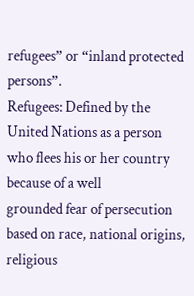refugees” or “inland protected persons”.
Refugees: Defined by the United Nations as a person who flees his or her country because of a well
grounded fear of persecution based on race, national origins, religious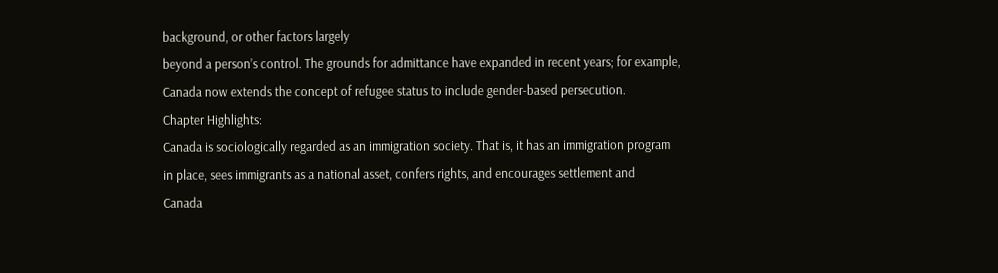background, or other factors largely
beyond a person’s control. The grounds for admittance have expanded in recent years; for example,
Canada now extends the concept of refugee status to include gender-based persecution.
Chapter Highlights:
Canada is sociologically regarded as an immigration society. That is, it has an immigration program
in place, sees immigrants as a national asset, confers rights, and encourages settlement and
Canada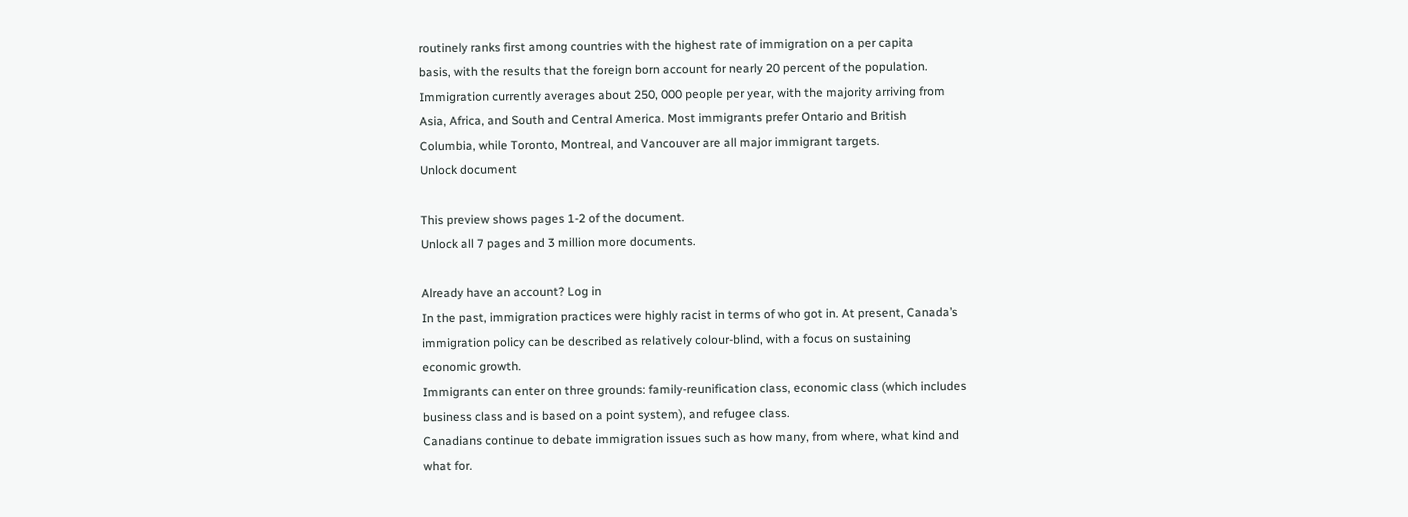routinely ranks first among countries with the highest rate of immigration on a per capita
basis, with the results that the foreign born account for nearly 20 percent of the population.
Immigration currently averages about 250, 000 people per year, with the majority arriving from
Asia, Africa, and South and Central America. Most immigrants prefer Ontario and British
Columbia, while Toronto, Montreal, and Vancouver are all major immigrant targets.
Unlock document

This preview shows pages 1-2 of the document.
Unlock all 7 pages and 3 million more documents.

Already have an account? Log in
In the past, immigration practices were highly racist in terms of who got in. At present, Canada’s
immigration policy can be described as relatively colour-blind, with a focus on sustaining
economic growth.
Immigrants can enter on three grounds: family-reunification class, economic class (which includes
business class and is based on a point system), and refugee class.
Canadians continue to debate immigration issues such as how many, from where, what kind and
what for.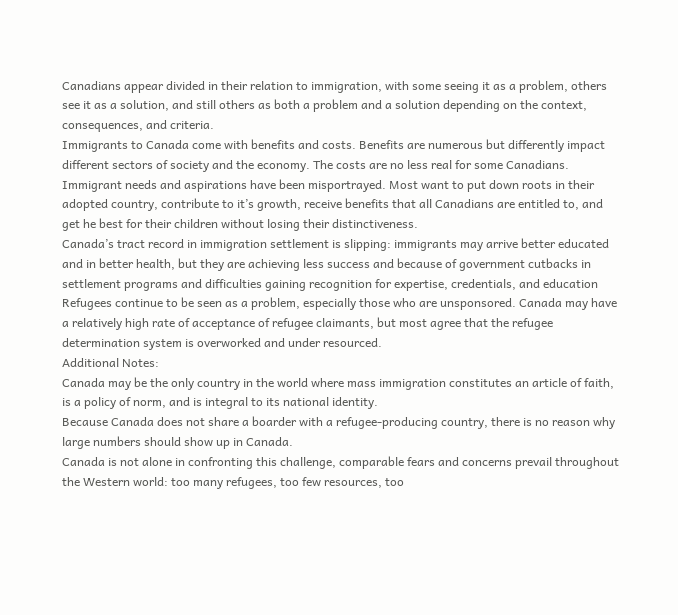Canadians appear divided in their relation to immigration, with some seeing it as a problem, others
see it as a solution, and still others as both a problem and a solution depending on the context,
consequences, and criteria.
Immigrants to Canada come with benefits and costs. Benefits are numerous but differently impact
different sectors of society and the economy. The costs are no less real for some Canadians.
Immigrant needs and aspirations have been misportrayed. Most want to put down roots in their
adopted country, contribute to it’s growth, receive benefits that all Canadians are entitled to, and
get he best for their children without losing their distinctiveness.
Canada’s tract record in immigration settlement is slipping: immigrants may arrive better educated
and in better health, but they are achieving less success and because of government cutbacks in
settlement programs and difficulties gaining recognition for expertise, credentials, and education
Refugees continue to be seen as a problem, especially those who are unsponsored. Canada may have
a relatively high rate of acceptance of refugee claimants, but most agree that the refugee
determination system is overworked and under resourced.
Additional Notes:
Canada may be the only country in the world where mass immigration constitutes an article of faith,
is a policy of norm, and is integral to its national identity.
Because Canada does not share a boarder with a refugee-producing country, there is no reason why
large numbers should show up in Canada.
Canada is not alone in confronting this challenge, comparable fears and concerns prevail throughout
the Western world: too many refugees, too few resources, too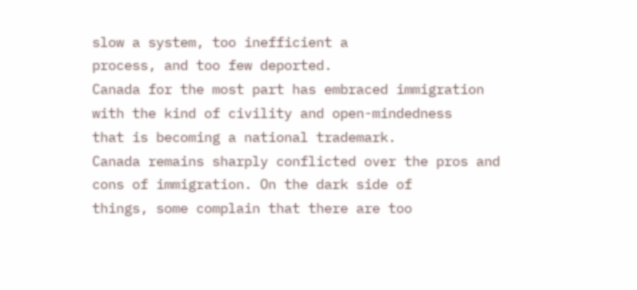slow a system, too inefficient a
process, and too few deported.
Canada for the most part has embraced immigration with the kind of civility and open-mindedness
that is becoming a national trademark.
Canada remains sharply conflicted over the pros and cons of immigration. On the dark side of
things, some complain that there are too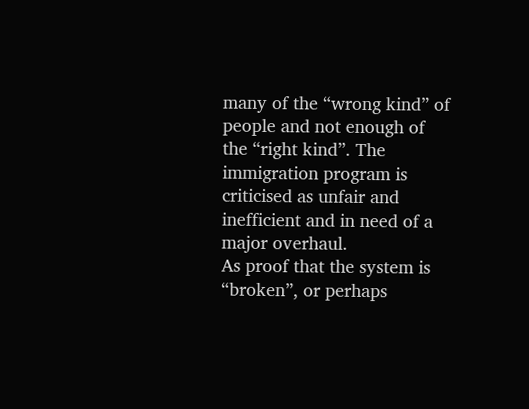many of the “wrong kind” of people and not enough of
the “right kind”. The immigration program is criticised as unfair and inefficient and in need of a
major overhaul.
As proof that the system is “broken”, or perhaps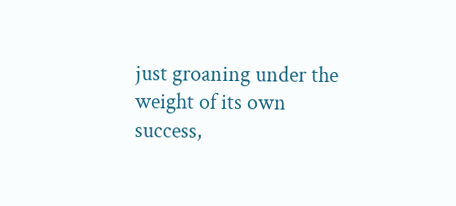just groaning under the weight of its own success,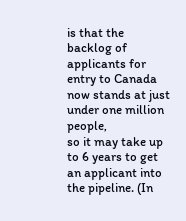is that the backlog of applicants for entry to Canada now stands at just under one million people,
so it may take up to 6 years to get an applicant into the pipeline. (In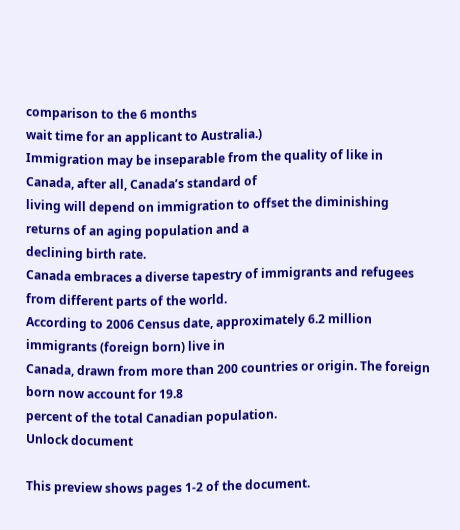comparison to the 6 months
wait time for an applicant to Australia.)
Immigration may be inseparable from the quality of like in Canada, after all, Canada’s standard of
living will depend on immigration to offset the diminishing returns of an aging population and a
declining birth rate.
Canada embraces a diverse tapestry of immigrants and refugees from different parts of the world.
According to 2006 Census date, approximately 6.2 million immigrants (foreign born) live in
Canada, drawn from more than 200 countries or origin. The foreign born now account for 19.8
percent of the total Canadian population.
Unlock document

This preview shows pages 1-2 of the document.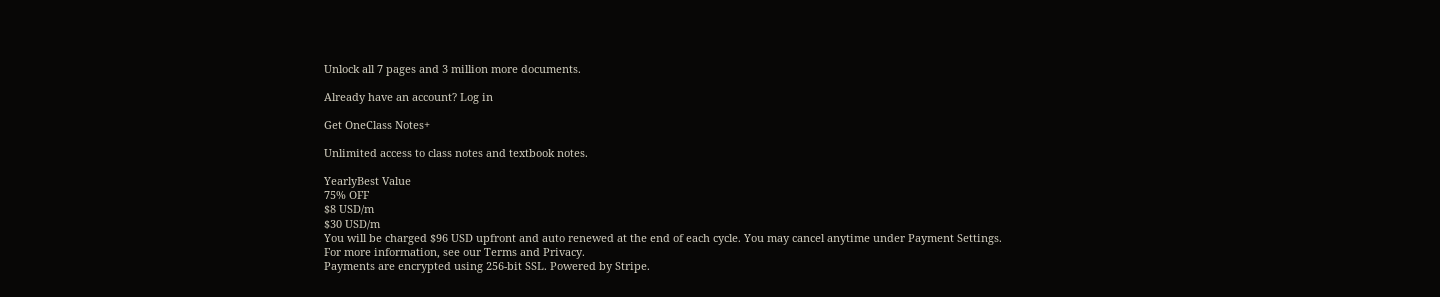Unlock all 7 pages and 3 million more documents.

Already have an account? Log in

Get OneClass Notes+

Unlimited access to class notes and textbook notes.

YearlyBest Value
75% OFF
$8 USD/m
$30 USD/m
You will be charged $96 USD upfront and auto renewed at the end of each cycle. You may cancel anytime under Payment Settings. For more information, see our Terms and Privacy.
Payments are encrypted using 256-bit SSL. Powered by Stripe.